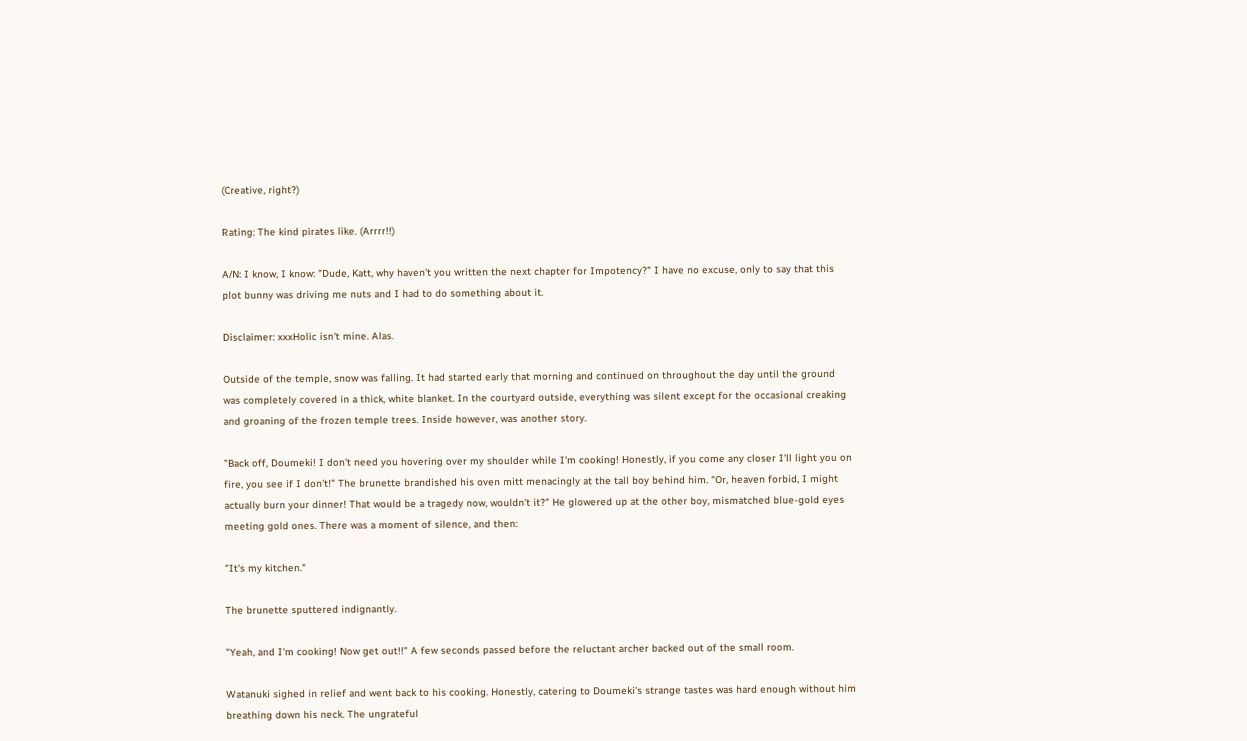(Creative, right?)

Rating: The kind pirates like. (Arrrr!!)

A/N: I know, I know: "Dude, Katt, why haven't you written the next chapter for Impotency?" I have no excuse, only to say that this plot bunny was driving me nuts and I had to do something about it.

Disclaimer: xxxHolic isn't mine. Alas.

Outside of the temple, snow was falling. It had started early that morning and continued on throughout the day until the ground was completely covered in a thick, white blanket. In the courtyard outside, everything was silent except for the occasional creaking and groaning of the frozen temple trees. Inside however, was another story.

"Back off, Doumeki! I don't need you hovering over my shoulder while I'm cooking! Honestly, if you come any closer I'll light you on fire, you see if I don't!" The brunette brandished his oven mitt menacingly at the tall boy behind him. "Or, heaven forbid, I might actually burn your dinner! That would be a tragedy now, wouldn't it?" He glowered up at the other boy, mismatched blue-gold eyes meeting gold ones. There was a moment of silence, and then:

"It's my kitchen."

The brunette sputtered indignantly.

"Yeah, and I'm cooking! Now get out!!" A few seconds passed before the reluctant archer backed out of the small room.

Watanuki sighed in relief and went back to his cooking. Honestly, catering to Doumeki's strange tastes was hard enough without him breathing down his neck. The ungrateful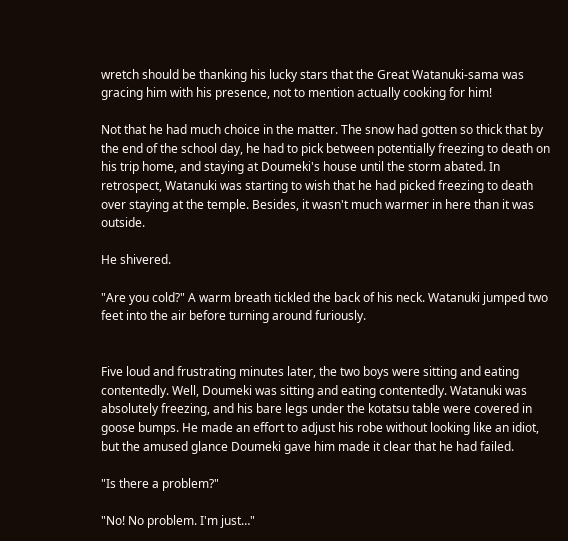wretch should be thanking his lucky stars that the Great Watanuki-sama was gracing him with his presence, not to mention actually cooking for him!

Not that he had much choice in the matter. The snow had gotten so thick that by the end of the school day, he had to pick between potentially freezing to death on his trip home, and staying at Doumeki's house until the storm abated. In retrospect, Watanuki was starting to wish that he had picked freezing to death over staying at the temple. Besides, it wasn't much warmer in here than it was outside.

He shivered.

"Are you cold?" A warm breath tickled the back of his neck. Watanuki jumped two feet into the air before turning around furiously.


Five loud and frustrating minutes later, the two boys were sitting and eating contentedly. Well, Doumeki was sitting and eating contentedly. Watanuki was absolutely freezing, and his bare legs under the kotatsu table were covered in goose bumps. He made an effort to adjust his robe without looking like an idiot, but the amused glance Doumeki gave him made it clear that he had failed.

"Is there a problem?"

"No! No problem. I'm just…"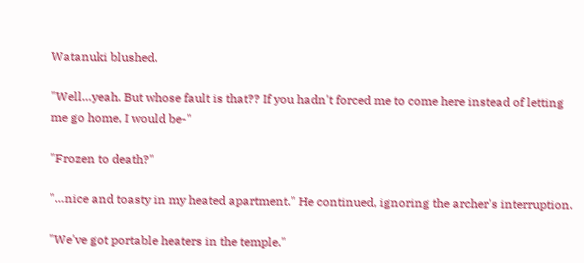Watanuki blushed.

"Well…yeah. But whose fault is that?? If you hadn't forced me to come here instead of letting me go home, I would be-"

"Frozen to death?"

"…nice and toasty in my heated apartment." He continued, ignoring the archer's interruption.

"We've got portable heaters in the temple."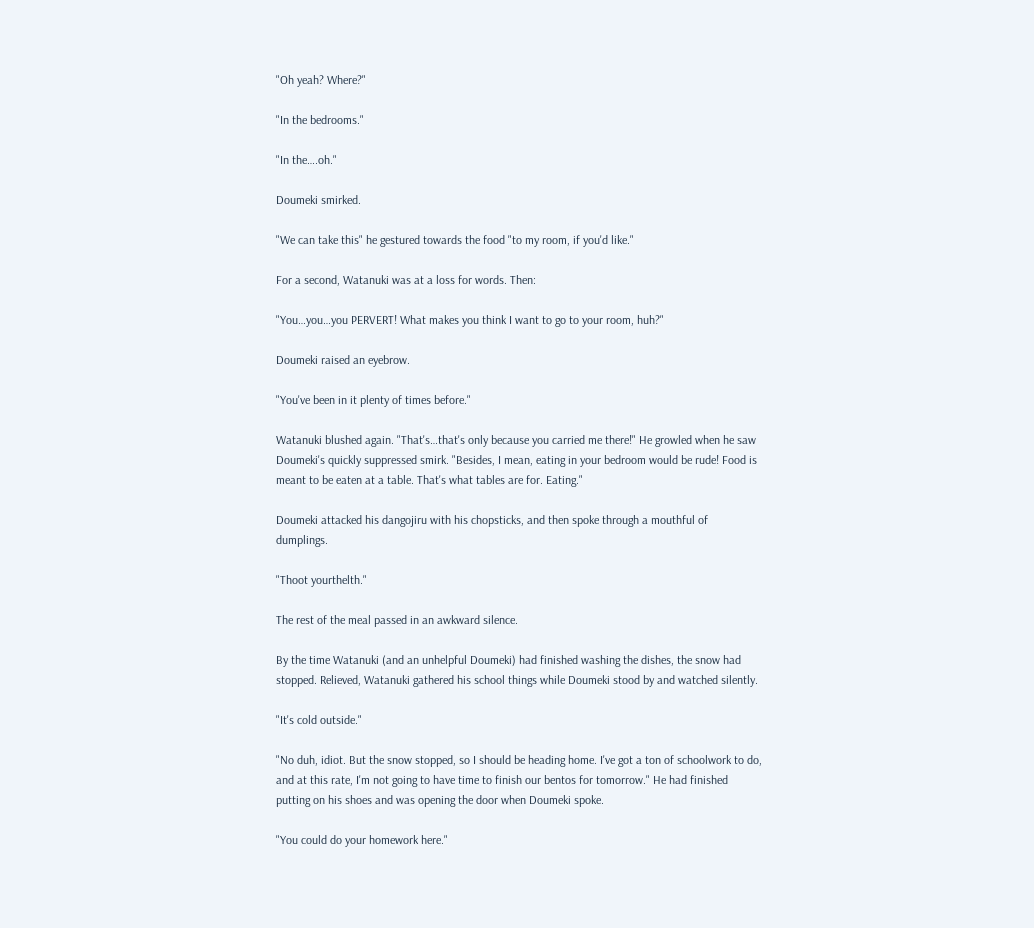"Oh yeah? Where?"

"In the bedrooms."

"In the….oh."

Doumeki smirked.

"We can take this" he gestured towards the food "to my room, if you'd like."

For a second, Watanuki was at a loss for words. Then:

"You…you…you PERVERT! What makes you think I want to go to your room, huh?"

Doumeki raised an eyebrow.

"You've been in it plenty of times before."

Watanuki blushed again. "That's…that's only because you carried me there!" He growled when he saw Doumeki's quickly suppressed smirk. "Besides, I mean, eating in your bedroom would be rude! Food is meant to be eaten at a table. That's what tables are for. Eating."

Doumeki attacked his dangojiru with his chopsticks, and then spoke through a mouthful of dumplings.

"Thoot yourthelth."

The rest of the meal passed in an awkward silence.

By the time Watanuki (and an unhelpful Doumeki) had finished washing the dishes, the snow had stopped. Relieved, Watanuki gathered his school things while Doumeki stood by and watched silently.

"It's cold outside."

"No duh, idiot. But the snow stopped, so I should be heading home. I've got a ton of schoolwork to do, and at this rate, I'm not going to have time to finish our bentos for tomorrow." He had finished putting on his shoes and was opening the door when Doumeki spoke.

"You could do your homework here."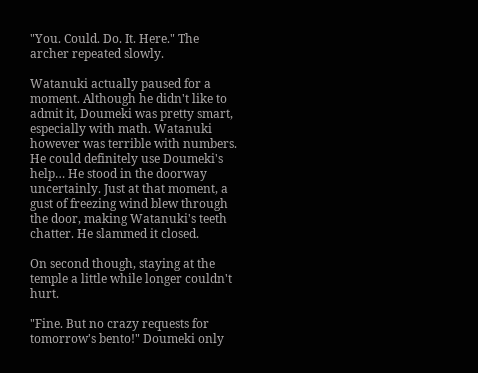"You. Could. Do. It. Here." The archer repeated slowly.

Watanuki actually paused for a moment. Although he didn't like to admit it, Doumeki was pretty smart, especially with math. Watanuki however was terrible with numbers. He could definitely use Doumeki's help… He stood in the doorway uncertainly. Just at that moment, a gust of freezing wind blew through the door, making Watanuki's teeth chatter. He slammed it closed.

On second though, staying at the temple a little while longer couldn't hurt.

"Fine. But no crazy requests for tomorrow's bento!" Doumeki only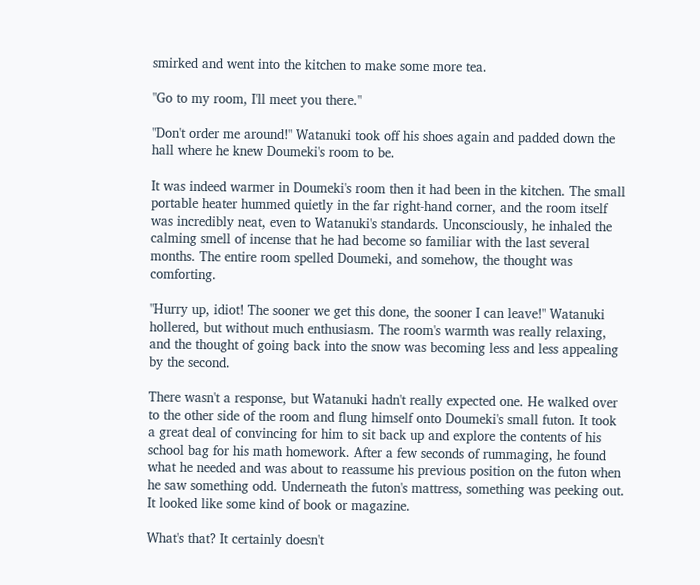smirked and went into the kitchen to make some more tea.

"Go to my room, I'll meet you there."

"Don't order me around!" Watanuki took off his shoes again and padded down the hall where he knew Doumeki's room to be.

It was indeed warmer in Doumeki's room then it had been in the kitchen. The small portable heater hummed quietly in the far right-hand corner, and the room itself was incredibly neat, even to Watanuki's standards. Unconsciously, he inhaled the calming smell of incense that he had become so familiar with the last several months. The entire room spelled Doumeki, and somehow, the thought was comforting.

"Hurry up, idiot! The sooner we get this done, the sooner I can leave!" Watanuki hollered, but without much enthusiasm. The room's warmth was really relaxing, and the thought of going back into the snow was becoming less and less appealing by the second.

There wasn't a response, but Watanuki hadn't really expected one. He walked over to the other side of the room and flung himself onto Doumeki's small futon. It took a great deal of convincing for him to sit back up and explore the contents of his school bag for his math homework. After a few seconds of rummaging, he found what he needed and was about to reassume his previous position on the futon when he saw something odd. Underneath the futon's mattress, something was peeking out. It looked like some kind of book or magazine.

What's that? It certainly doesn't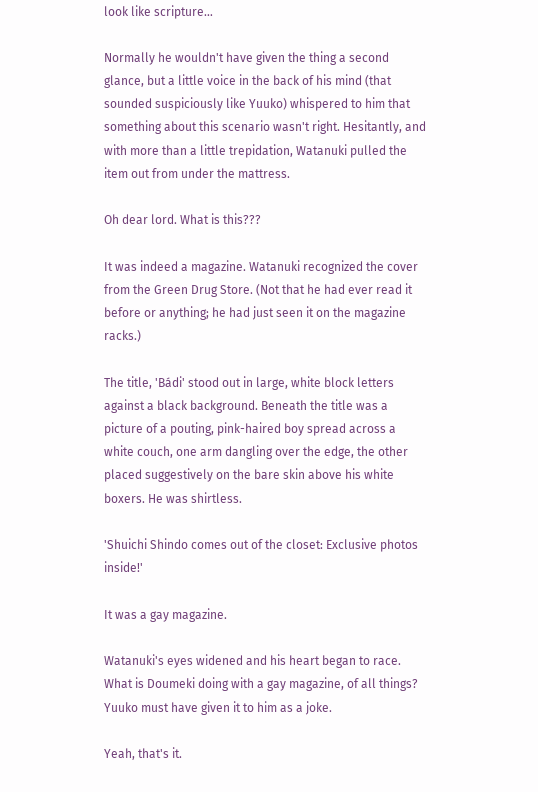look like scripture…

Normally he wouldn't have given the thing a second glance, but a little voice in the back of his mind (that sounded suspiciously like Yuuko) whispered to him that something about this scenario wasn't right. Hesitantly, and with more than a little trepidation, Watanuki pulled the item out from under the mattress.

Oh dear lord. What is this???

It was indeed a magazine. Watanuki recognized the cover from the Green Drug Store. (Not that he had ever read it before or anything; he had just seen it on the magazine racks.)

The title, 'Bádi' stood out in large, white block letters against a black background. Beneath the title was a picture of a pouting, pink-haired boy spread across a white couch, one arm dangling over the edge, the other placed suggestively on the bare skin above his white boxers. He was shirtless.

'Shuichi Shindo comes out of the closet: Exclusive photos inside!'

It was a gay magazine.

Watanuki's eyes widened and his heart began to race. What is Doumeki doing with a gay magazine, of all things? Yuuko must have given it to him as a joke.

Yeah, that's it.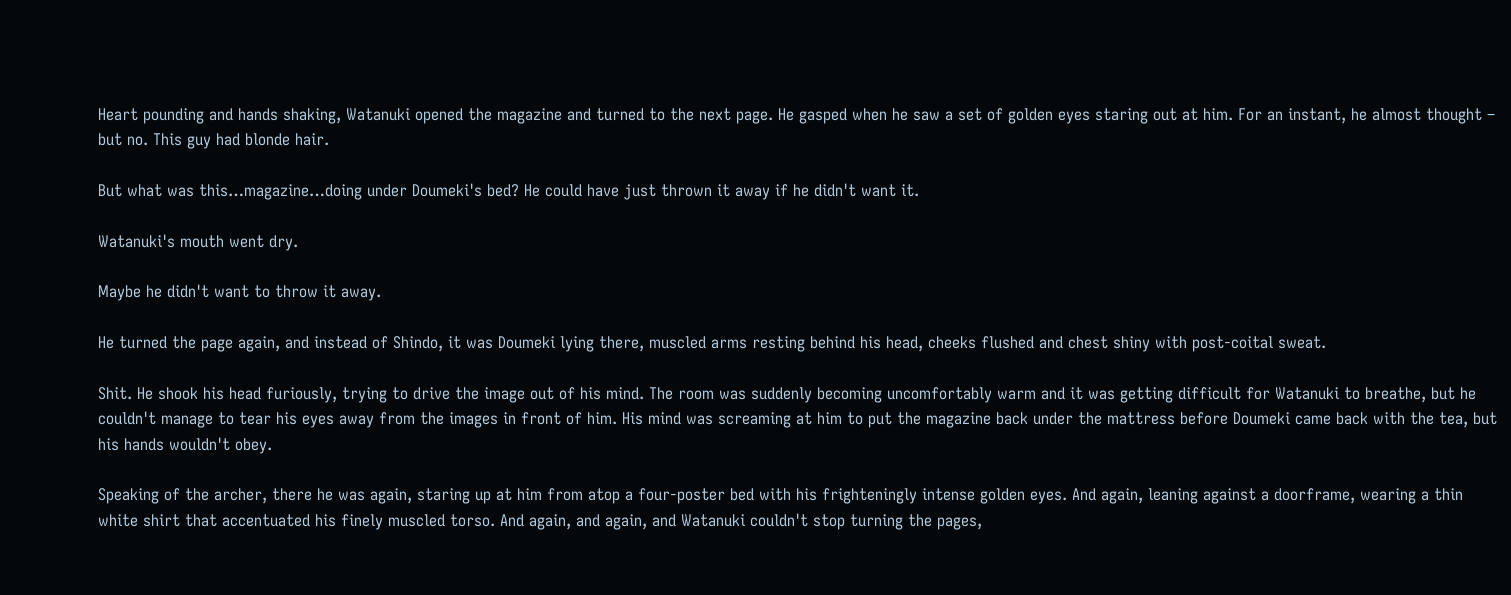Heart pounding and hands shaking, Watanuki opened the magazine and turned to the next page. He gasped when he saw a set of golden eyes staring out at him. For an instant, he almost thought – but no. This guy had blonde hair.

But what was this…magazine…doing under Doumeki's bed? He could have just thrown it away if he didn't want it.

Watanuki's mouth went dry.

Maybe he didn't want to throw it away.

He turned the page again, and instead of Shindo, it was Doumeki lying there, muscled arms resting behind his head, cheeks flushed and chest shiny with post-coital sweat.

Shit. He shook his head furiously, trying to drive the image out of his mind. The room was suddenly becoming uncomfortably warm and it was getting difficult for Watanuki to breathe, but he couldn't manage to tear his eyes away from the images in front of him. His mind was screaming at him to put the magazine back under the mattress before Doumeki came back with the tea, but his hands wouldn't obey.

Speaking of the archer, there he was again, staring up at him from atop a four-poster bed with his frighteningly intense golden eyes. And again, leaning against a doorframe, wearing a thin white shirt that accentuated his finely muscled torso. And again, and again, and Watanuki couldn't stop turning the pages,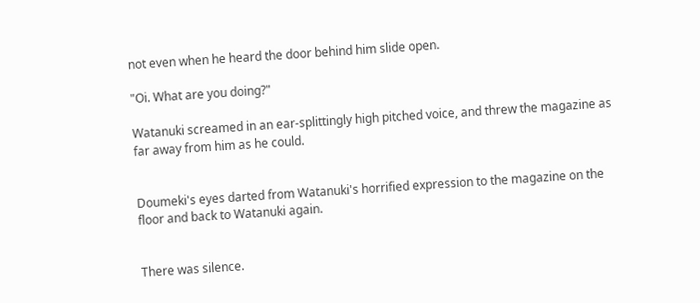not even when he heard the door behind him slide open.

"Oi. What are you doing?"

Watanuki screamed in an ear-splittingly high pitched voice, and threw the magazine as far away from him as he could.


Doumeki's eyes darted from Watanuki's horrified expression to the magazine on the floor and back to Watanuki again.


There was silence.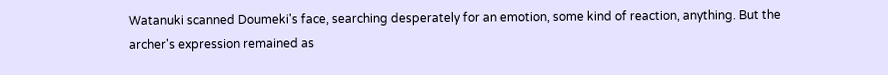Watanuki scanned Doumeki's face, searching desperately for an emotion, some kind of reaction, anything. But the archer's expression remained as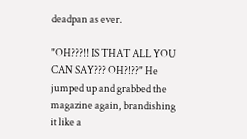deadpan as ever.

"OH???!! IS THAT ALL YOU CAN SAY??? OH?!??" He jumped up and grabbed the magazine again, brandishing it like a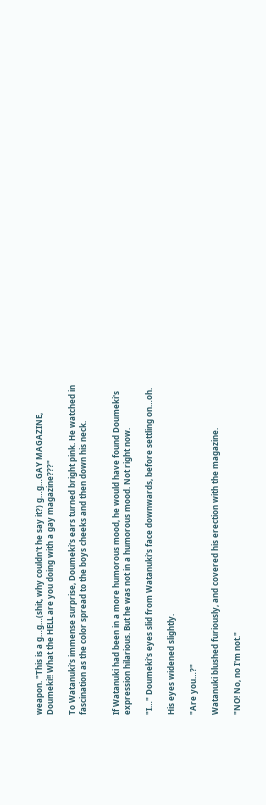weapon. "This is a g…g…(shit, why couldn't he say it?) g…g…GAY MAGAZINE, Doumeki!! What the HELL are you doing with a gay magazine???"

To Watanuki's immense surprise, Doumeki's ears turned bright pink. He watched in fascination as the color spread to the boys cheeks and then down his neck.


If Watanuki had been in a more humorous mood, he would have found Doumeki's expression hilarious. But he was not in a humorous mood. Not right now.

"I…" Doumeki's eyes slid from Watanuki's face downwards, before settling on…oh.

His eyes widened slightly.

"Are you…?"

Watanuki blushed furiously, and covered his erection with the magazine.

"NO! No, no I'm not."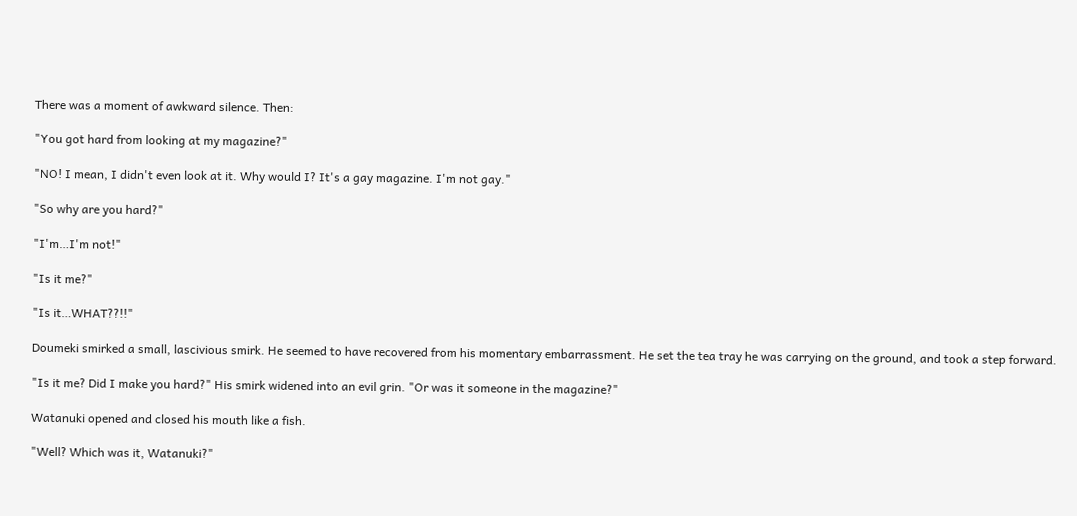There was a moment of awkward silence. Then:

"You got hard from looking at my magazine?"

"NO! I mean, I didn't even look at it. Why would I? It's a gay magazine. I'm not gay."

"So why are you hard?"

"I'm…I'm not!"

"Is it me?"

"Is it…WHAT??!!"

Doumeki smirked a small, lascivious smirk. He seemed to have recovered from his momentary embarrassment. He set the tea tray he was carrying on the ground, and took a step forward.

"Is it me? Did I make you hard?" His smirk widened into an evil grin. "Or was it someone in the magazine?"

Watanuki opened and closed his mouth like a fish.

"Well? Which was it, Watanuki?"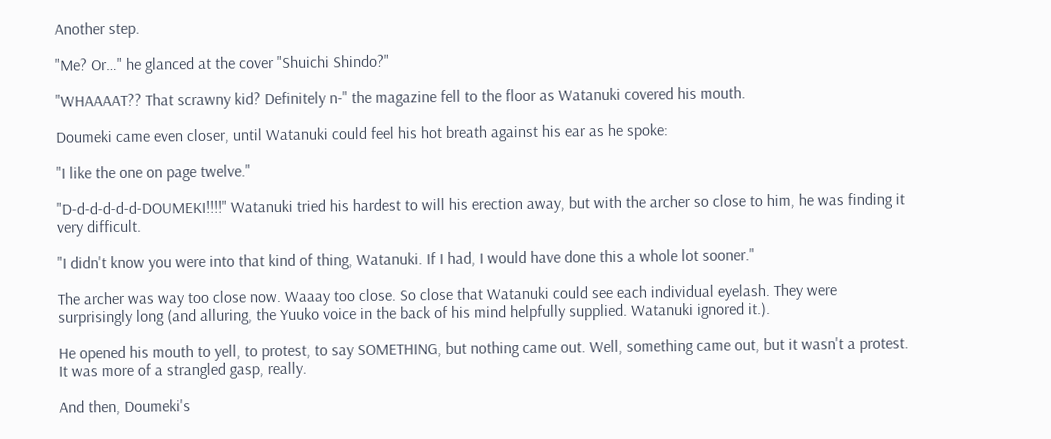Another step.

"Me? Or…" he glanced at the cover "Shuichi Shindo?"

"WHAAAAT?? That scrawny kid? Definitely n-" the magazine fell to the floor as Watanuki covered his mouth.

Doumeki came even closer, until Watanuki could feel his hot breath against his ear as he spoke:

"I like the one on page twelve."

"D-d-d-d-d-d-DOUMEKI!!!!" Watanuki tried his hardest to will his erection away, but with the archer so close to him, he was finding it very difficult.

"I didn't know you were into that kind of thing, Watanuki. If I had, I would have done this a whole lot sooner."

The archer was way too close now. Waaay too close. So close that Watanuki could see each individual eyelash. They were surprisingly long (and alluring, the Yuuko voice in the back of his mind helpfully supplied. Watanuki ignored it.).

He opened his mouth to yell, to protest, to say SOMETHING, but nothing came out. Well, something came out, but it wasn't a protest. It was more of a strangled gasp, really.

And then, Doumeki's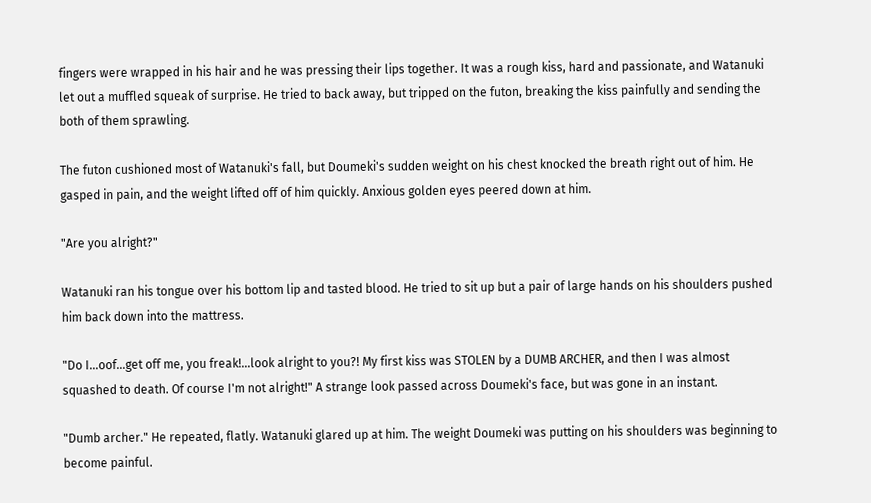fingers were wrapped in his hair and he was pressing their lips together. It was a rough kiss, hard and passionate, and Watanuki let out a muffled squeak of surprise. He tried to back away, but tripped on the futon, breaking the kiss painfully and sending the both of them sprawling.

The futon cushioned most of Watanuki's fall, but Doumeki's sudden weight on his chest knocked the breath right out of him. He gasped in pain, and the weight lifted off of him quickly. Anxious golden eyes peered down at him.

"Are you alright?"

Watanuki ran his tongue over his bottom lip and tasted blood. He tried to sit up but a pair of large hands on his shoulders pushed him back down into the mattress.

"Do I…oof…get off me, you freak!…look alright to you?! My first kiss was STOLEN by a DUMB ARCHER, and then I was almost squashed to death. Of course I'm not alright!" A strange look passed across Doumeki's face, but was gone in an instant.

"Dumb archer." He repeated, flatly. Watanuki glared up at him. The weight Doumeki was putting on his shoulders was beginning to become painful.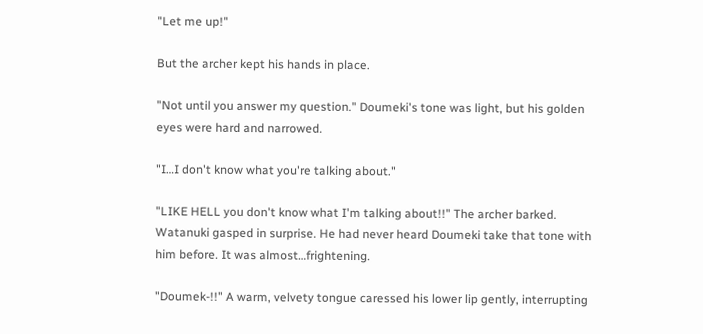"Let me up!"

But the archer kept his hands in place.

"Not until you answer my question." Doumeki's tone was light, but his golden eyes were hard and narrowed.

"I…I don't know what you're talking about."

"LIKE HELL you don't know what I'm talking about!!" The archer barked. Watanuki gasped in surprise. He had never heard Doumeki take that tone with him before. It was almost…frightening.

"Doumek-!!" A warm, velvety tongue caressed his lower lip gently, interrupting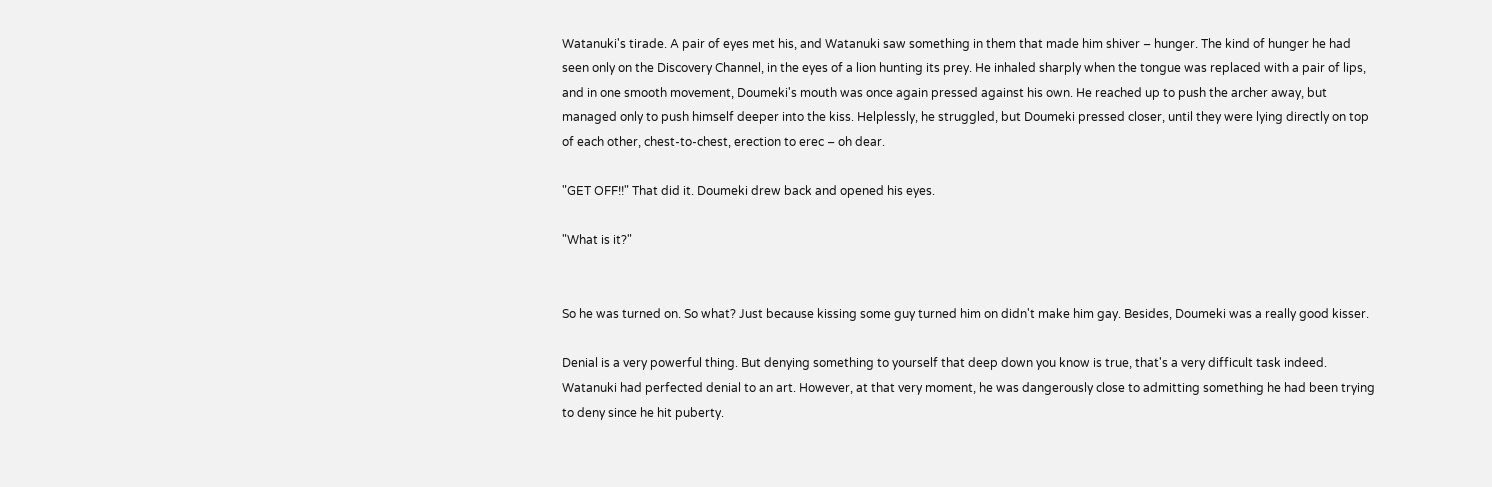Watanuki's tirade. A pair of eyes met his, and Watanuki saw something in them that made him shiver – hunger. The kind of hunger he had seen only on the Discovery Channel, in the eyes of a lion hunting its prey. He inhaled sharply when the tongue was replaced with a pair of lips, and in one smooth movement, Doumeki's mouth was once again pressed against his own. He reached up to push the archer away, but managed only to push himself deeper into the kiss. Helplessly, he struggled, but Doumeki pressed closer, until they were lying directly on top of each other, chest-to-chest, erection to erec – oh dear.

"GET OFF!!" That did it. Doumeki drew back and opened his eyes.

"What is it?"


So he was turned on. So what? Just because kissing some guy turned him on didn't make him gay. Besides, Doumeki was a really good kisser.

Denial is a very powerful thing. But denying something to yourself that deep down you know is true, that's a very difficult task indeed. Watanuki had perfected denial to an art. However, at that very moment, he was dangerously close to admitting something he had been trying to deny since he hit puberty.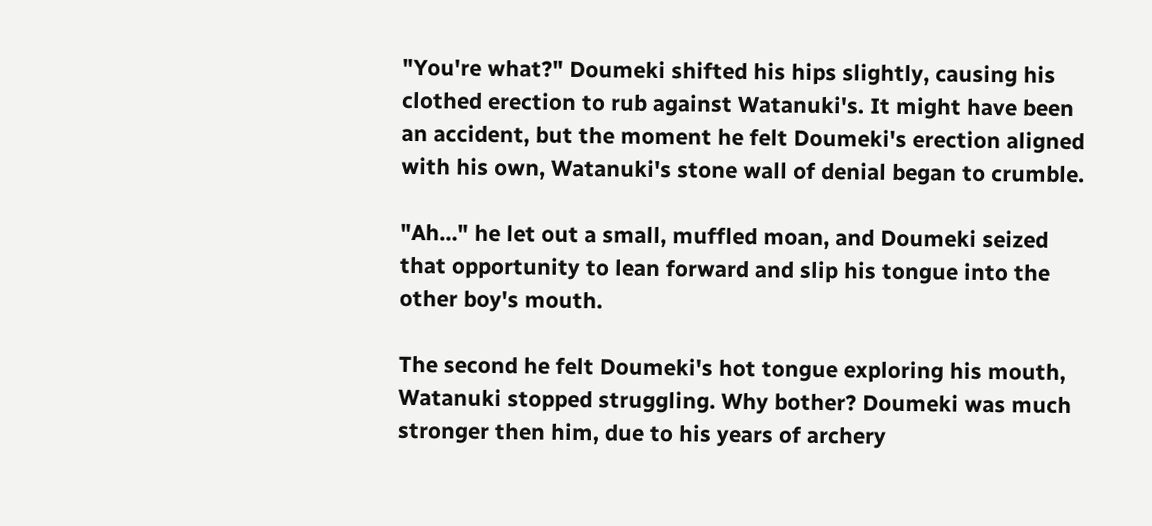"You're what?" Doumeki shifted his hips slightly, causing his clothed erection to rub against Watanuki's. It might have been an accident, but the moment he felt Doumeki's erection aligned with his own, Watanuki's stone wall of denial began to crumble.

"Ah…" he let out a small, muffled moan, and Doumeki seized that opportunity to lean forward and slip his tongue into the other boy's mouth.

The second he felt Doumeki's hot tongue exploring his mouth, Watanuki stopped struggling. Why bother? Doumeki was much stronger then him, due to his years of archery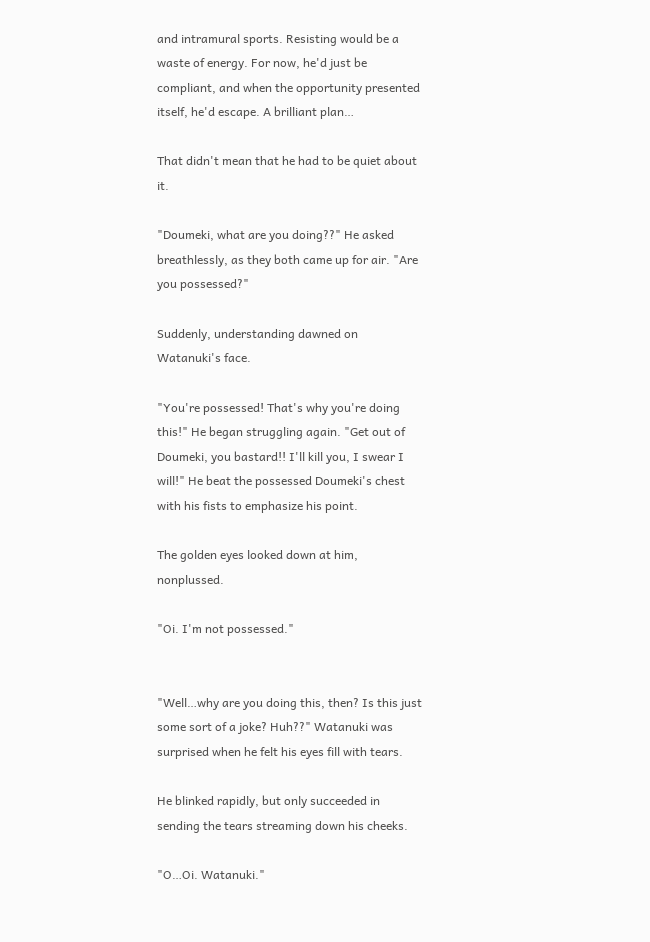and intramural sports. Resisting would be a waste of energy. For now, he'd just be compliant, and when the opportunity presented itself, he'd escape. A brilliant plan…

That didn't mean that he had to be quiet about it.

"Doumeki, what are you doing??" He asked breathlessly, as they both came up for air. "Are you possessed?"

Suddenly, understanding dawned on Watanuki's face.

"You're possessed! That's why you're doing this!" He began struggling again. "Get out of Doumeki, you bastard!! I'll kill you, I swear I will!" He beat the possessed Doumeki's chest with his fists to emphasize his point.

The golden eyes looked down at him, nonplussed.

"Oi. I'm not possessed."


"Well…why are you doing this, then? Is this just some sort of a joke? Huh??" Watanuki was surprised when he felt his eyes fill with tears.

He blinked rapidly, but only succeeded in sending the tears streaming down his cheeks.

"O…Oi. Watanuki."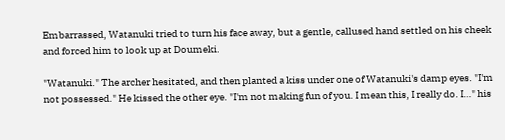Embarrassed, Watanuki tried to turn his face away, but a gentle, callused hand settled on his cheek and forced him to look up at Doumeki.

"Watanuki." The archer hesitated, and then planted a kiss under one of Watanuki's damp eyes. "I'm not possessed." He kissed the other eye. "I'm not making fun of you. I mean this, I really do. I…" his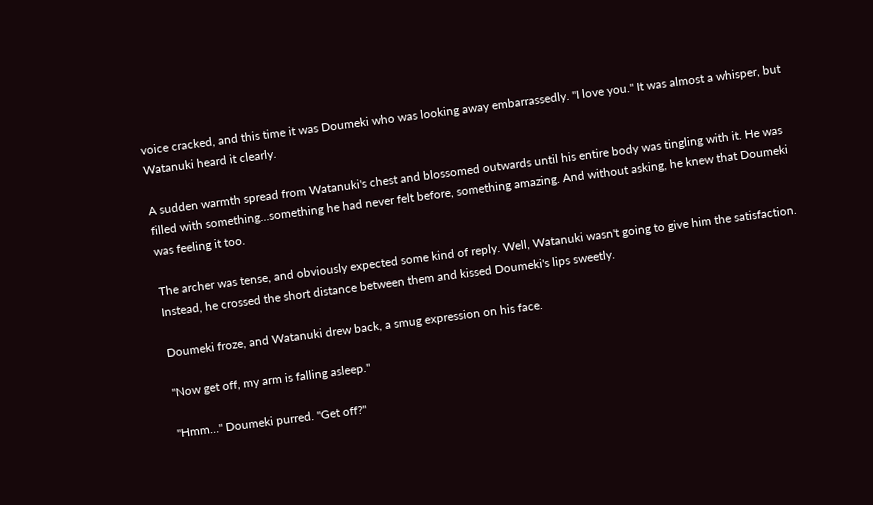voice cracked, and this time it was Doumeki who was looking away embarrassedly. "I love you." It was almost a whisper, but Watanuki heard it clearly.

A sudden warmth spread from Watanuki's chest and blossomed outwards until his entire body was tingling with it. He was filled with something…something he had never felt before, something amazing. And without asking, he knew that Doumeki was feeling it too.

The archer was tense, and obviously expected some kind of reply. Well, Watanuki wasn't going to give him the satisfaction. Instead, he crossed the short distance between them and kissed Doumeki's lips sweetly.

Doumeki froze, and Watanuki drew back, a smug expression on his face.

"Now get off, my arm is falling asleep."

"Hmm…" Doumeki purred. "Get off?"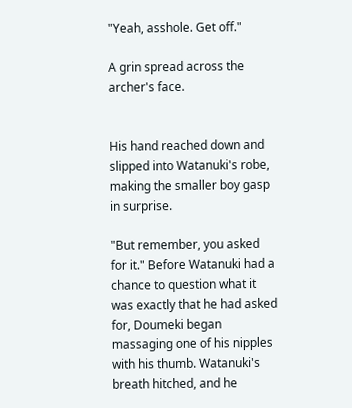"Yeah, asshole. Get off."

A grin spread across the archer's face.


His hand reached down and slipped into Watanuki's robe, making the smaller boy gasp in surprise.

"But remember, you asked for it." Before Watanuki had a chance to question what it was exactly that he had asked for, Doumeki began massaging one of his nipples with his thumb. Watanuki's breath hitched, and he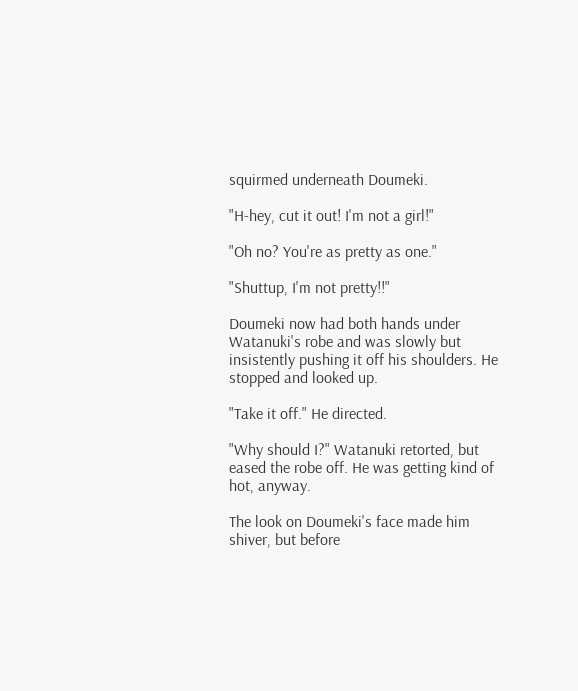squirmed underneath Doumeki.

"H-hey, cut it out! I'm not a girl!"

"Oh no? You're as pretty as one."

"Shuttup, I'm not pretty!!"

Doumeki now had both hands under Watanuki's robe and was slowly but insistently pushing it off his shoulders. He stopped and looked up.

"Take it off." He directed.

"Why should I?" Watanuki retorted, but eased the robe off. He was getting kind of hot, anyway.

The look on Doumeki's face made him shiver, but before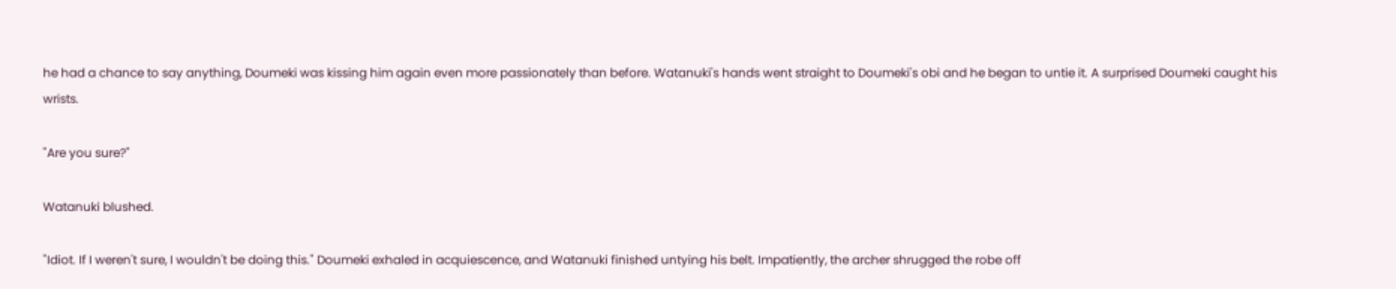he had a chance to say anything, Doumeki was kissing him again even more passionately than before. Watanuki's hands went straight to Doumeki's obi and he began to untie it. A surprised Doumeki caught his wrists.

"Are you sure?"

Watanuki blushed.

"Idiot. If I weren't sure, I wouldn't be doing this." Doumeki exhaled in acquiescence, and Watanuki finished untying his belt. Impatiently, the archer shrugged the robe off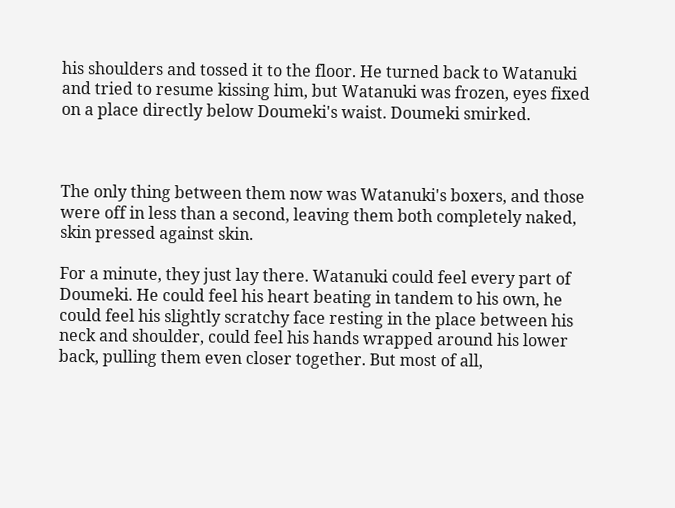his shoulders and tossed it to the floor. He turned back to Watanuki and tried to resume kissing him, but Watanuki was frozen, eyes fixed on a place directly below Doumeki's waist. Doumeki smirked.



The only thing between them now was Watanuki's boxers, and those were off in less than a second, leaving them both completely naked, skin pressed against skin.

For a minute, they just lay there. Watanuki could feel every part of Doumeki. He could feel his heart beating in tandem to his own, he could feel his slightly scratchy face resting in the place between his neck and shoulder, could feel his hands wrapped around his lower back, pulling them even closer together. But most of all,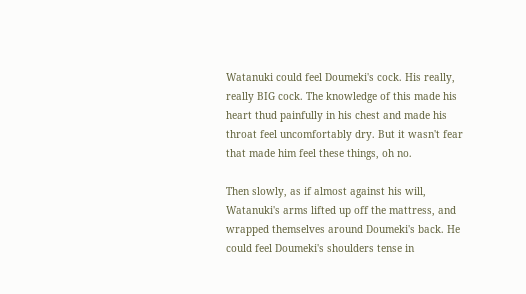Watanuki could feel Doumeki's cock. His really, really BIG cock. The knowledge of this made his heart thud painfully in his chest and made his throat feel uncomfortably dry. But it wasn't fear that made him feel these things, oh no.

Then slowly, as if almost against his will, Watanuki's arms lifted up off the mattress, and wrapped themselves around Doumeki's back. He could feel Doumeki's shoulders tense in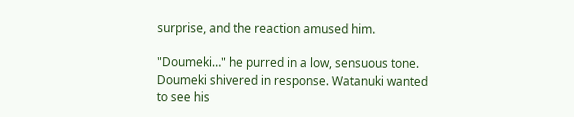surprise, and the reaction amused him.

"Doumeki…" he purred in a low, sensuous tone. Doumeki shivered in response. Watanuki wanted to see his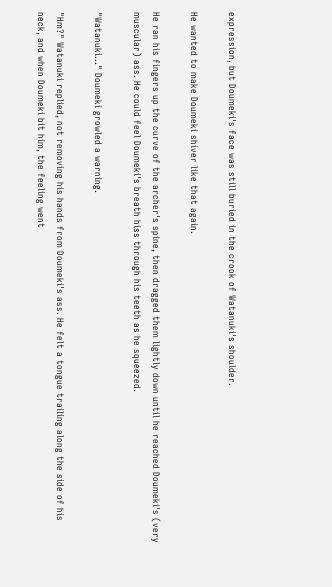expression, but Doumeki's face was still buried in the crook of Watanuki's shoulder.

He wanted to make Doumeki shiver like that again.

He ran his fingers up the curve of the archer's spine, then dragged them lightly down until he reached Doumeki's (very muscular) ass. He could feel Doumeki's breath hiss through his teeth as he squeezed.

"Watanuki…" Doumeki growled a warning.

"Hm?" Watanuki replied, not removing his hands from Doumeki's ass. He felt a tongue trailing along the side of his neck, and when Doumeki bit him, the feeling went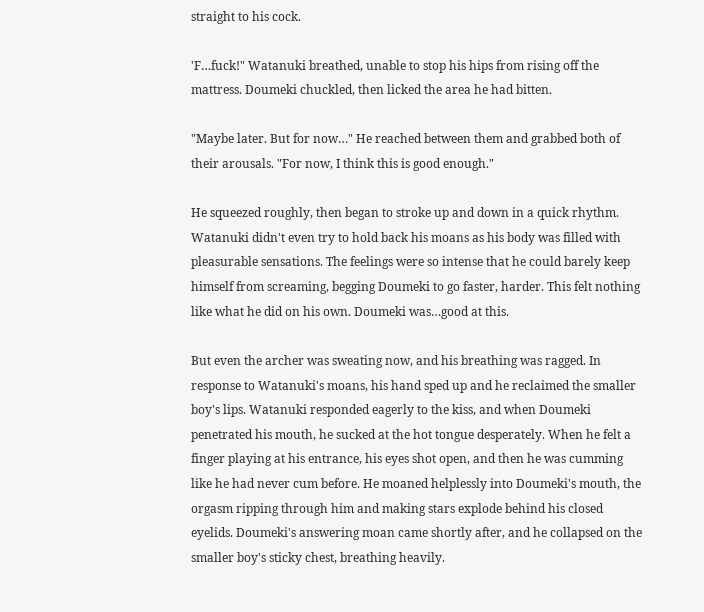straight to his cock.

'F…fuck!" Watanuki breathed, unable to stop his hips from rising off the mattress. Doumeki chuckled, then licked the area he had bitten.

"Maybe later. But for now…" He reached between them and grabbed both of their arousals. "For now, I think this is good enough."

He squeezed roughly, then began to stroke up and down in a quick rhythm. Watanuki didn't even try to hold back his moans as his body was filled with pleasurable sensations. The feelings were so intense that he could barely keep himself from screaming, begging Doumeki to go faster, harder. This felt nothing like what he did on his own. Doumeki was…good at this.

But even the archer was sweating now, and his breathing was ragged. In response to Watanuki's moans, his hand sped up and he reclaimed the smaller boy's lips. Watanuki responded eagerly to the kiss, and when Doumeki penetrated his mouth, he sucked at the hot tongue desperately. When he felt a finger playing at his entrance, his eyes shot open, and then he was cumming like he had never cum before. He moaned helplessly into Doumeki's mouth, the orgasm ripping through him and making stars explode behind his closed eyelids. Doumeki's answering moan came shortly after, and he collapsed on the smaller boy's sticky chest, breathing heavily.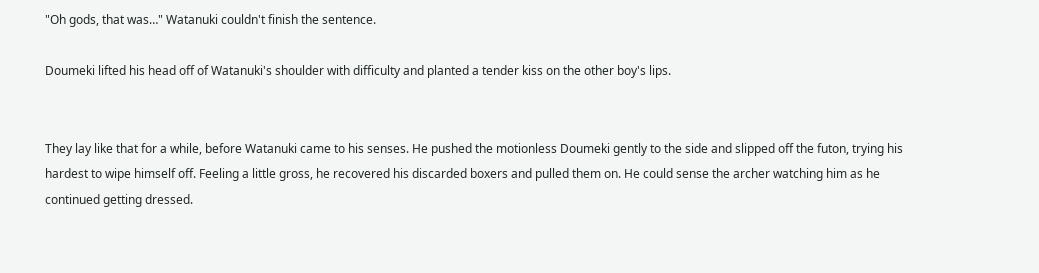"Oh gods, that was…" Watanuki couldn't finish the sentence.

Doumeki lifted his head off of Watanuki's shoulder with difficulty and planted a tender kiss on the other boy's lips.


They lay like that for a while, before Watanuki came to his senses. He pushed the motionless Doumeki gently to the side and slipped off the futon, trying his hardest to wipe himself off. Feeling a little gross, he recovered his discarded boxers and pulled them on. He could sense the archer watching him as he continued getting dressed.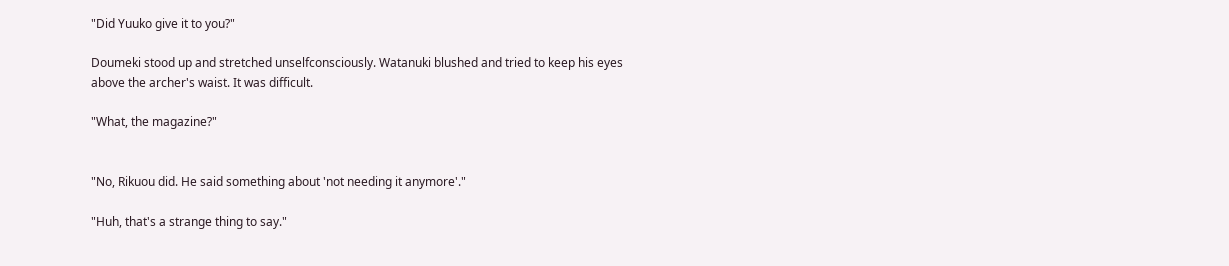"Did Yuuko give it to you?"

Doumeki stood up and stretched unselfconsciously. Watanuki blushed and tried to keep his eyes above the archer's waist. It was difficult.

"What, the magazine?"


"No, Rikuou did. He said something about 'not needing it anymore'."

"Huh, that's a strange thing to say."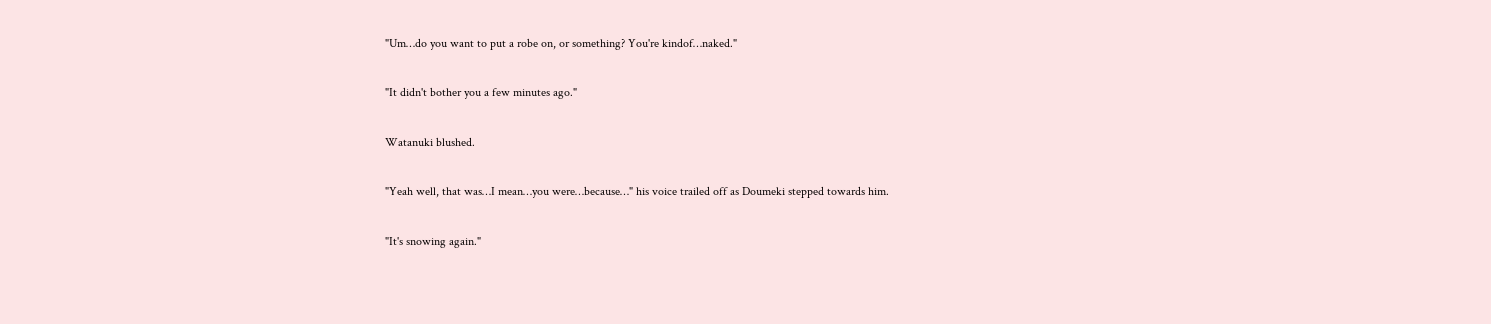"Um…do you want to put a robe on, or something? You're kindof…naked."

"It didn't bother you a few minutes ago."

Watanuki blushed.

"Yeah well, that was…I mean…you were…because…" his voice trailed off as Doumeki stepped towards him.

"It's snowing again."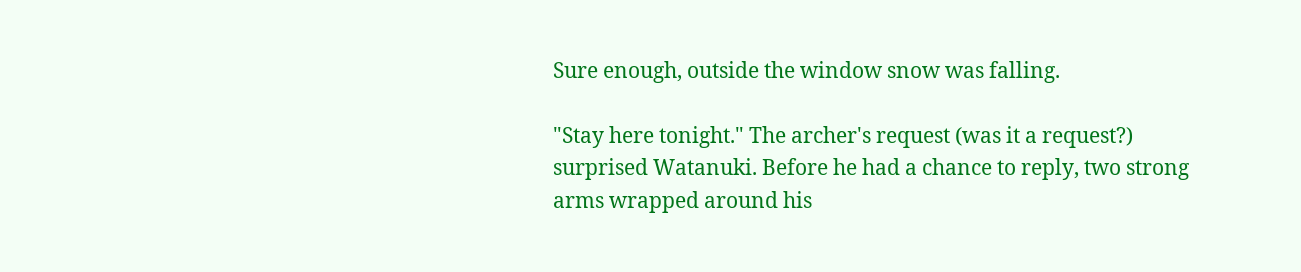Sure enough, outside the window snow was falling.

"Stay here tonight." The archer's request (was it a request?) surprised Watanuki. Before he had a chance to reply, two strong arms wrapped around his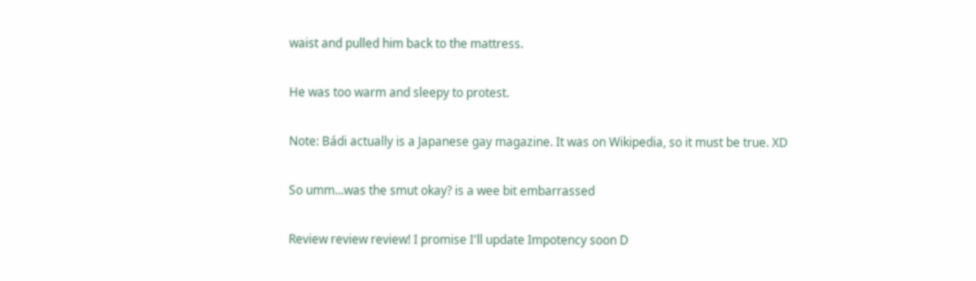waist and pulled him back to the mattress.

He was too warm and sleepy to protest.

Note: Bádi actually is a Japanese gay magazine. It was on Wikipedia, so it must be true. XD

So umm...was the smut okay? is a wee bit embarrassed

Review review review! I promise I'll update Impotency soon D